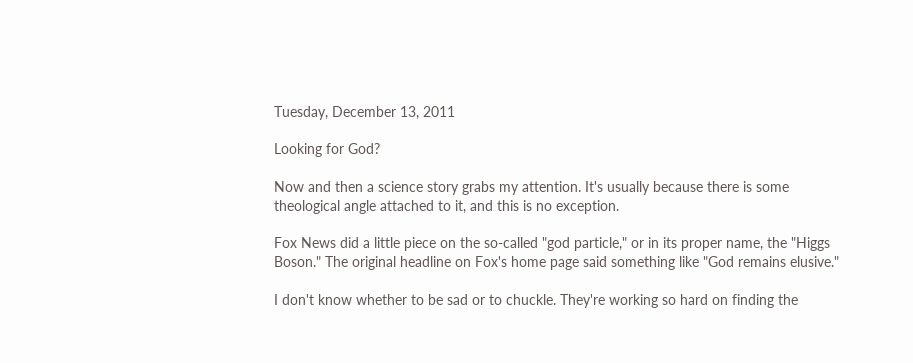Tuesday, December 13, 2011

Looking for God?

Now and then a science story grabs my attention. It's usually because there is some theological angle attached to it, and this is no exception.

Fox News did a little piece on the so-called "god particle," or in its proper name, the "Higgs Boson." The original headline on Fox's home page said something like "God remains elusive."

I don't know whether to be sad or to chuckle. They're working so hard on finding the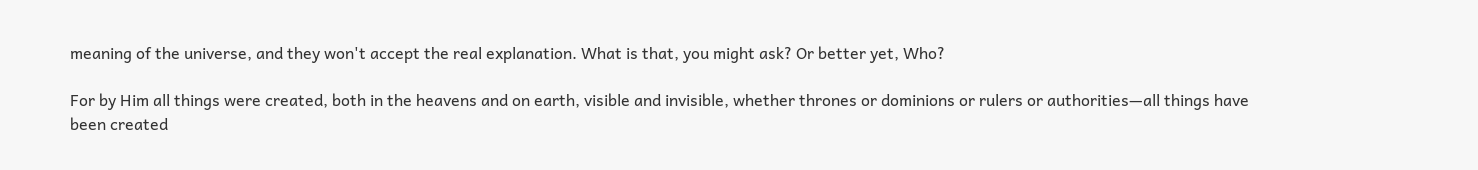meaning of the universe, and they won't accept the real explanation. What is that, you might ask? Or better yet, Who?

For by Him all things were created, both in the heavens and on earth, visible and invisible, whether thrones or dominions or rulers or authorities—all things have been created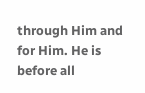through Him and for Him. He is before all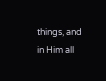things, and in Him all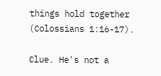things hold together (Colossians 1:16-17).

Clue. He's not a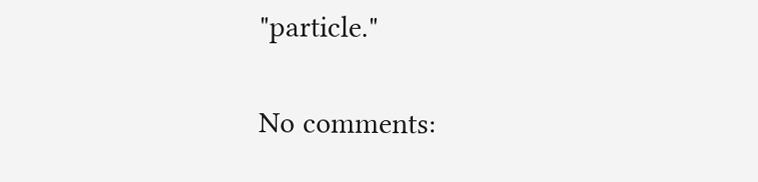"particle."

No comments: